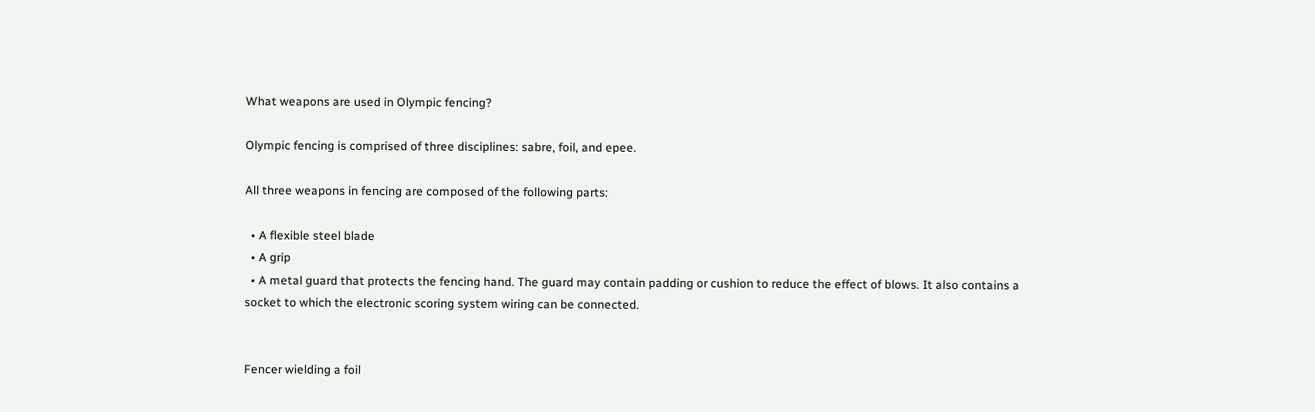What weapons are used in Olympic fencing?

Olympic fencing is comprised of three disciplines: sabre, foil, and epee.

All three weapons in fencing are composed of the following parts:

  • A flexible steel blade
  • A grip
  • A metal guard that protects the fencing hand. The guard may contain padding or cushion to reduce the effect of blows. It also contains a socket to which the electronic scoring system wiring can be connected.


Fencer wielding a foil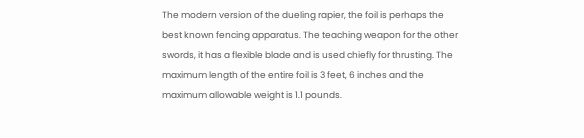The modern version of the dueling rapier, the foil is perhaps the best known fencing apparatus. The teaching weapon for the other swords, it has a flexible blade and is used chiefly for thrusting. The maximum length of the entire foil is 3 feet, 6 inches and the maximum allowable weight is 1.1 pounds.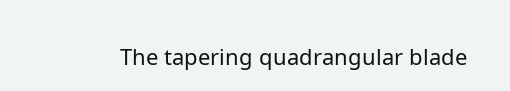The tapering quadrangular blade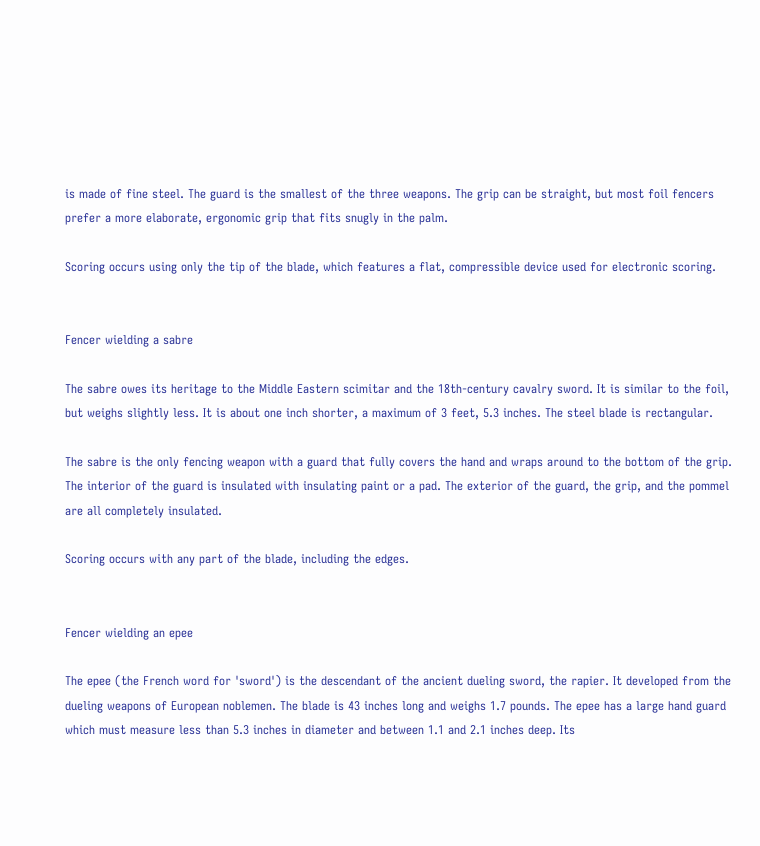is made of fine steel. The guard is the smallest of the three weapons. The grip can be straight, but most foil fencers prefer a more elaborate, ergonomic grip that fits snugly in the palm.

Scoring occurs using only the tip of the blade, which features a flat, compressible device used for electronic scoring.


Fencer wielding a sabre

The sabre owes its heritage to the Middle Eastern scimitar and the 18th-century cavalry sword. It is similar to the foil, but weighs slightly less. It is about one inch shorter, a maximum of 3 feet, 5.3 inches. The steel blade is rectangular.

The sabre is the only fencing weapon with a guard that fully covers the hand and wraps around to the bottom of the grip. The interior of the guard is insulated with insulating paint or a pad. The exterior of the guard, the grip, and the pommel are all completely insulated.

Scoring occurs with any part of the blade, including the edges.


Fencer wielding an epee

The epee (the French word for 'sword') is the descendant of the ancient dueling sword, the rapier. It developed from the dueling weapons of European noblemen. The blade is 43 inches long and weighs 1.7 pounds. The epee has a large hand guard which must measure less than 5.3 inches in diameter and between 1.1 and 2.1 inches deep. Its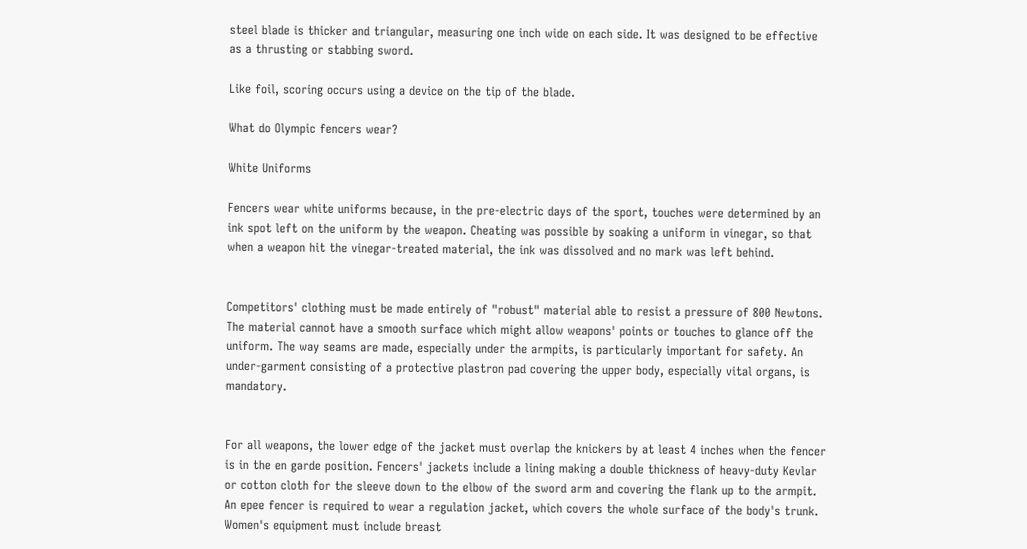steel blade is thicker and triangular, measuring one inch wide on each side. It was designed to be effective as a thrusting or stabbing sword.

Like foil, scoring occurs using a device on the tip of the blade.

What do Olympic fencers wear?

White Uniforms

Fencers wear white uniforms because, in the pre-electric days of the sport, touches were determined by an ink spot left on the uniform by the weapon. Cheating was possible by soaking a uniform in vinegar, so that when a weapon hit the vinegar-treated material, the ink was dissolved and no mark was left behind.


Competitors' clothing must be made entirely of "robust" material able to resist a pressure of 800 Newtons. The material cannot have a smooth surface which might allow weapons' points or touches to glance off the uniform. The way seams are made, especially under the armpits, is particularly important for safety. An under-garment consisting of a protective plastron pad covering the upper body, especially vital organs, is mandatory.


For all weapons, the lower edge of the jacket must overlap the knickers by at least 4 inches when the fencer is in the en garde position. Fencers' jackets include a lining making a double thickness of heavy-duty Kevlar or cotton cloth for the sleeve down to the elbow of the sword arm and covering the flank up to the armpit. An epee fencer is required to wear a regulation jacket, which covers the whole surface of the body's trunk. Women's equipment must include breast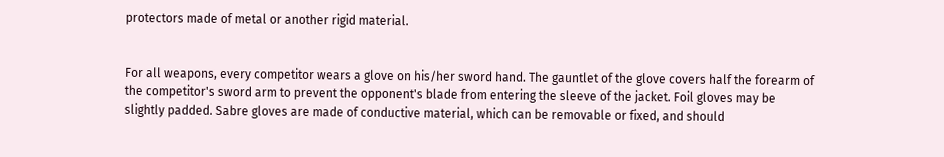protectors made of metal or another rigid material.


For all weapons, every competitor wears a glove on his/her sword hand. The gauntlet of the glove covers half the forearm of the competitor's sword arm to prevent the opponent's blade from entering the sleeve of the jacket. Foil gloves may be slightly padded. Sabre gloves are made of conductive material, which can be removable or fixed, and should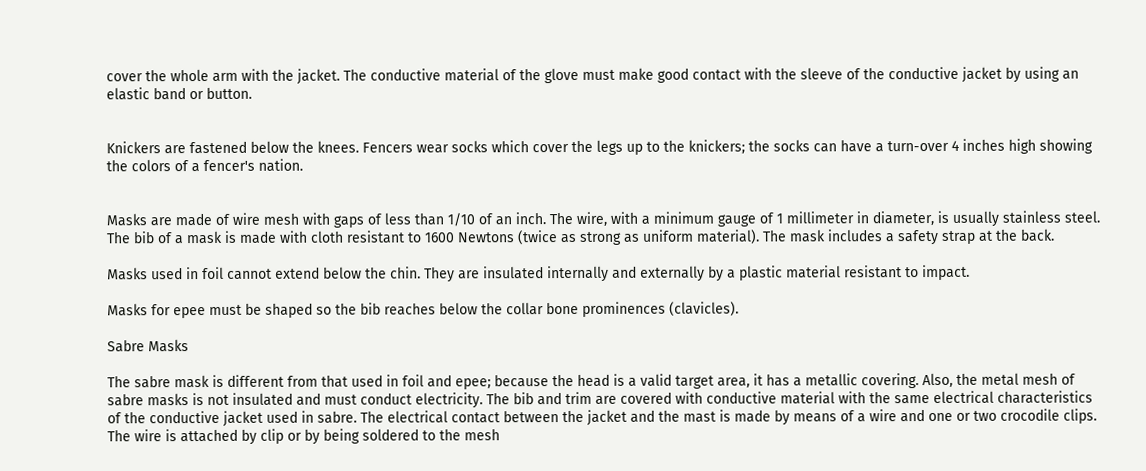cover the whole arm with the jacket. The conductive material of the glove must make good contact with the sleeve of the conductive jacket by using an elastic band or button.


Knickers are fastened below the knees. Fencers wear socks which cover the legs up to the knickers; the socks can have a turn-over 4 inches high showing the colors of a fencer's nation.


Masks are made of wire mesh with gaps of less than 1/10 of an inch. The wire, with a minimum gauge of 1 millimeter in diameter, is usually stainless steel. The bib of a mask is made with cloth resistant to 1600 Newtons (twice as strong as uniform material). The mask includes a safety strap at the back.

Masks used in foil cannot extend below the chin. They are insulated internally and externally by a plastic material resistant to impact.

Masks for epee must be shaped so the bib reaches below the collar bone prominences (clavicles).

Sabre Masks

The sabre mask is different from that used in foil and epee; because the head is a valid target area, it has a metallic covering. Also, the metal mesh of sabre masks is not insulated and must conduct electricity. The bib and trim are covered with conductive material with the same electrical characteristics of the conductive jacket used in sabre. The electrical contact between the jacket and the mast is made by means of a wire and one or two crocodile clips. The wire is attached by clip or by being soldered to the mesh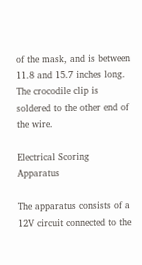of the mask, and is between 11.8 and 15.7 inches long. The crocodile clip is soldered to the other end of the wire.

Electrical Scoring Apparatus

The apparatus consists of a 12V circuit connected to the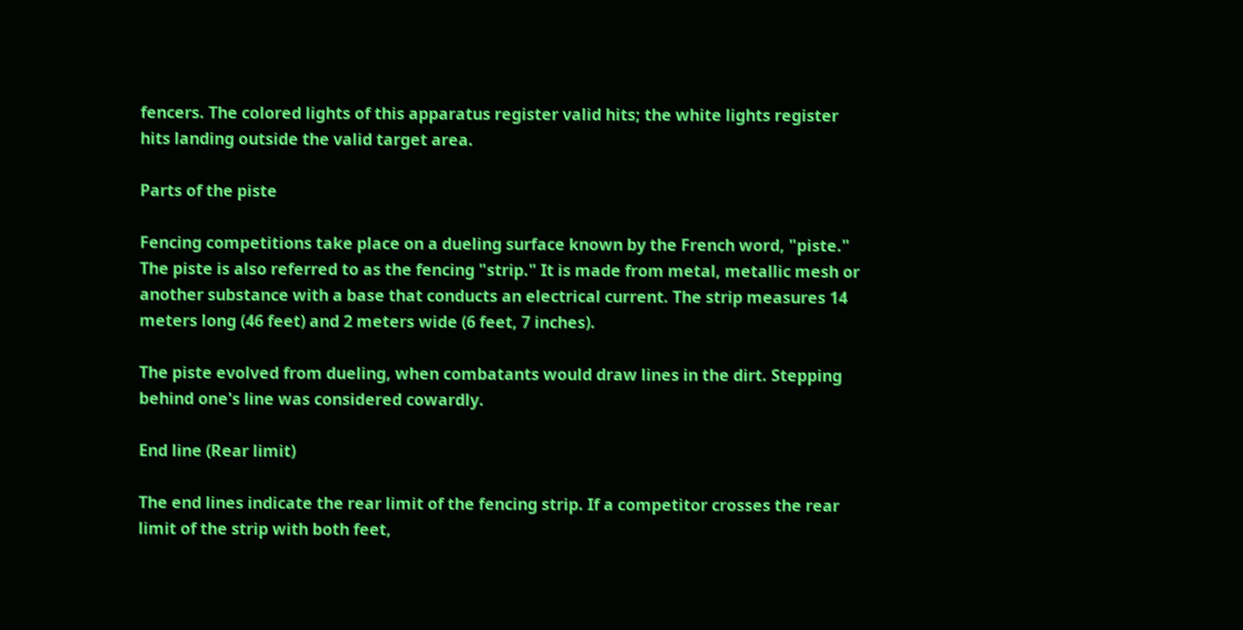fencers. The colored lights of this apparatus register valid hits; the white lights register hits landing outside the valid target area.

Parts of the piste

Fencing competitions take place on a dueling surface known by the French word, "piste." The piste is also referred to as the fencing "strip." It is made from metal, metallic mesh or another substance with a base that conducts an electrical current. The strip measures 14 meters long (46 feet) and 2 meters wide (6 feet, 7 inches).

The piste evolved from dueling, when combatants would draw lines in the dirt. Stepping behind one's line was considered cowardly.

End line (Rear limit)

The end lines indicate the rear limit of the fencing strip. If a competitor crosses the rear limit of the strip with both feet,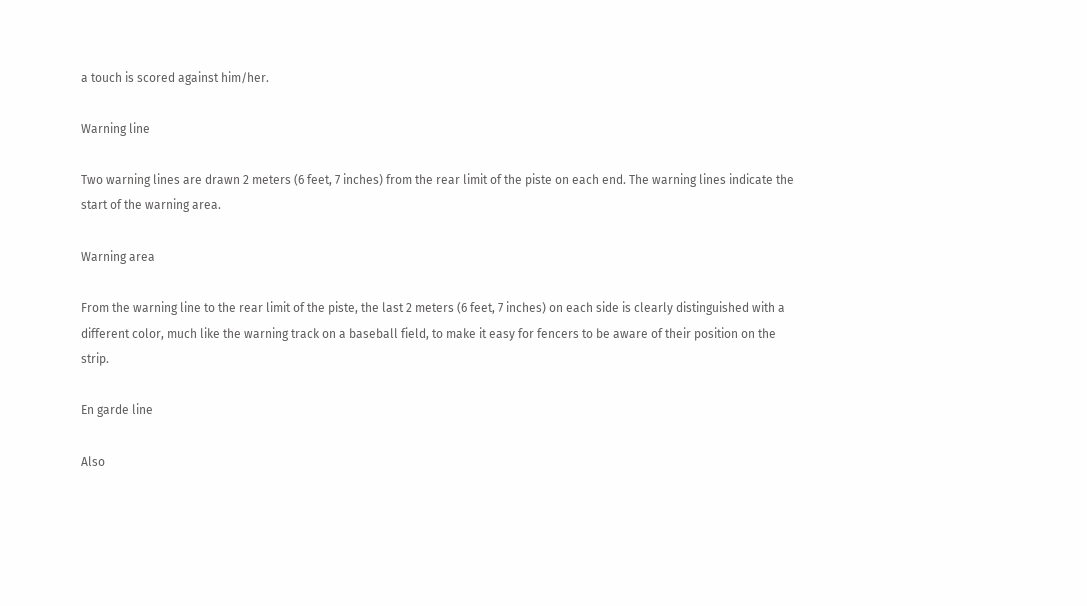a touch is scored against him/her.

Warning line

Two warning lines are drawn 2 meters (6 feet, 7 inches) from the rear limit of the piste on each end. The warning lines indicate the start of the warning area.

Warning area

From the warning line to the rear limit of the piste, the last 2 meters (6 feet, 7 inches) on each side is clearly distinguished with a different color, much like the warning track on a baseball field, to make it easy for fencers to be aware of their position on the strip.

En garde line

Also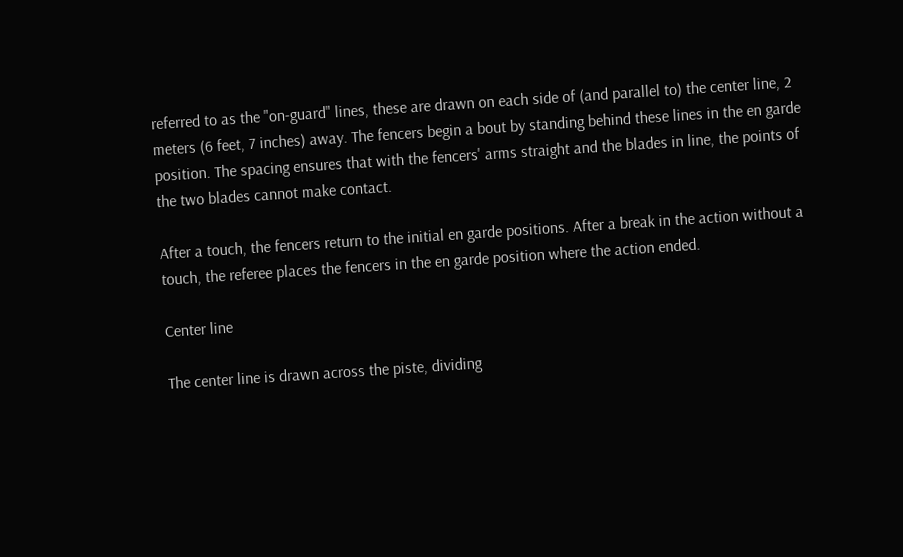referred to as the "on-guard" lines, these are drawn on each side of (and parallel to) the center line, 2 meters (6 feet, 7 inches) away. The fencers begin a bout by standing behind these lines in the en garde position. The spacing ensures that with the fencers' arms straight and the blades in line, the points of the two blades cannot make contact.

After a touch, the fencers return to the initial en garde positions. After a break in the action without a touch, the referee places the fencers in the en garde position where the action ended.

Center line

The center line is drawn across the piste, dividing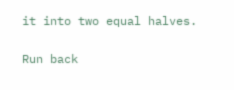it into two equal halves.

Run back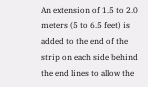An extension of 1.5 to 2.0 meters (5 to 6.5 feet) is added to the end of the strip on each side behind the end lines to allow the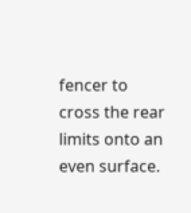fencer to cross the rear limits onto an even surface.